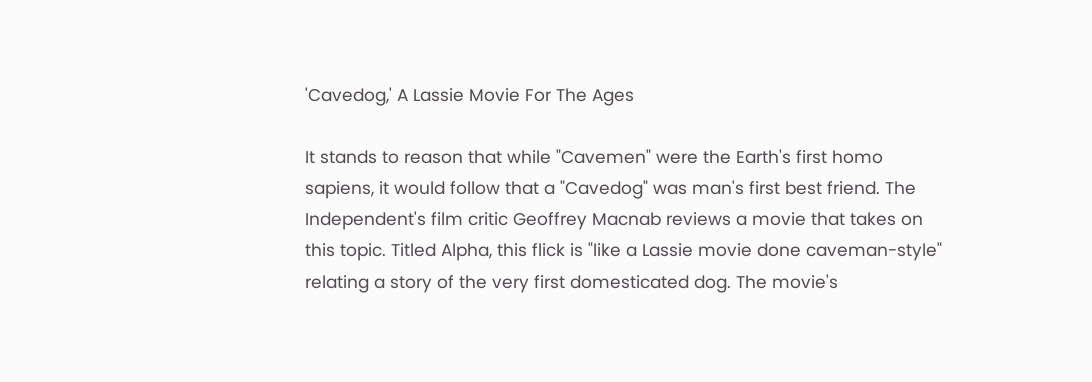'Cavedog,' A Lassie Movie For The Ages

It stands to reason that while "Cavemen" were the Earth's first homo sapiens, it would follow that a "Cavedog" was man's first best friend. The Independent's film critic Geoffrey Macnab reviews a movie that takes on this topic. Titled Alpha, this flick is "like a Lassie movie done caveman-style" relating a story of the very first domesticated dog. The movie's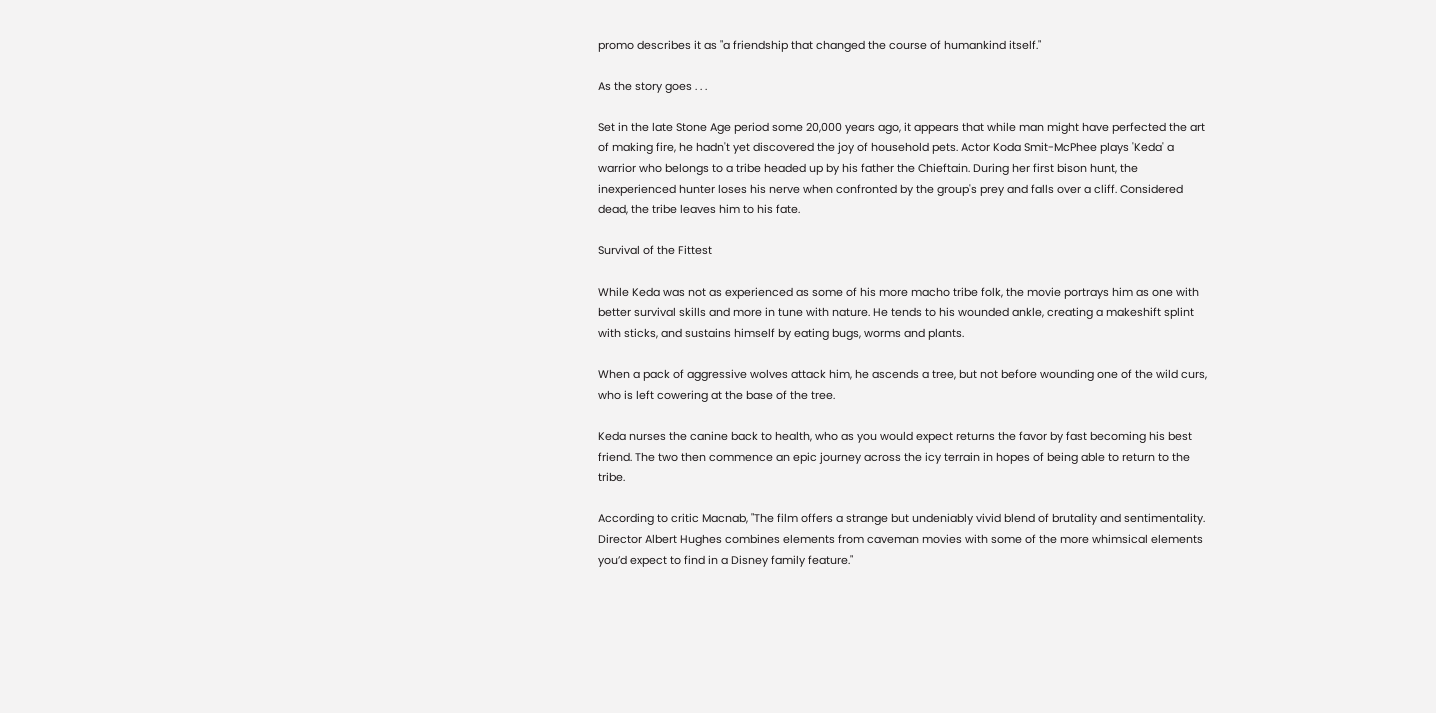promo describes it as "a friendship that changed the course of humankind itself."

As the story goes . . .

Set in the late Stone Age period some 20,000 years ago, it appears that while man might have perfected the art of making fire, he hadn't yet discovered the joy of household pets. Actor Koda Smit-McPhee plays 'Keda' a warrior who belongs to a tribe headed up by his father the Chieftain. During her first bison hunt, the inexperienced hunter loses his nerve when confronted by the group's prey and falls over a cliff. Considered dead, the tribe leaves him to his fate.

Survival of the Fittest

While Keda was not as experienced as some of his more macho tribe folk, the movie portrays him as one with better survival skills and more in tune with nature. He tends to his wounded ankle, creating a makeshift splint with sticks, and sustains himself by eating bugs, worms and plants.

When a pack of aggressive wolves attack him, he ascends a tree, but not before wounding one of the wild curs, who is left cowering at the base of the tree.

Keda nurses the canine back to health, who as you would expect returns the favor by fast becoming his best friend. The two then commence an epic journey across the icy terrain in hopes of being able to return to the tribe.

According to critic Macnab, "The film offers a strange but undeniably vivid blend of brutality and sentimentality. Director Albert Hughes combines elements from caveman movies with some of the more whimsical elements you’d expect to find in a Disney family feature."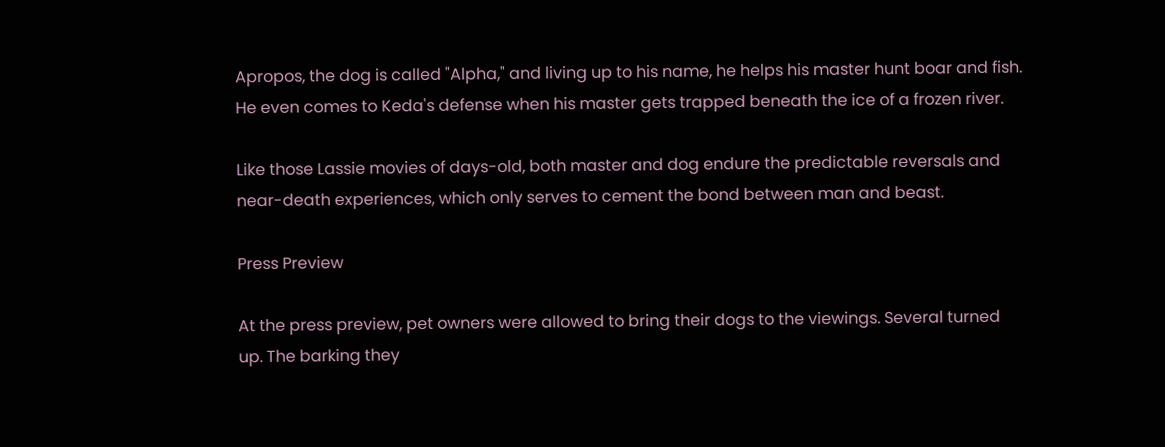Apropos, the dog is called "Alpha," and living up to his name, he helps his master hunt boar and fish. He even comes to Keda's defense when his master gets trapped beneath the ice of a frozen river.

Like those Lassie movies of days-old, both master and dog endure the predictable reversals and near-death experiences, which only serves to cement the bond between man and beast.

Press Preview

At the press preview, pet owners were allowed to bring their dogs to the viewings. Several turned up. The barking they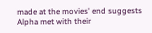made at the movies' end suggests Alpha met with their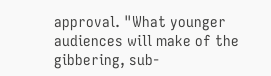approval. "What younger audiences will make of the gibbering, sub-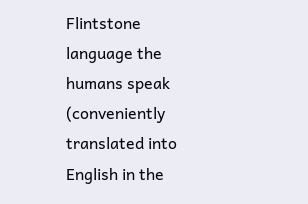Flintstone language the humans speak (conveniently translated into English in the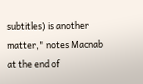subtitles) is another matter," notes Macnab at the end of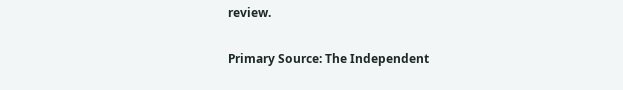review.

Primary Source: The Independent